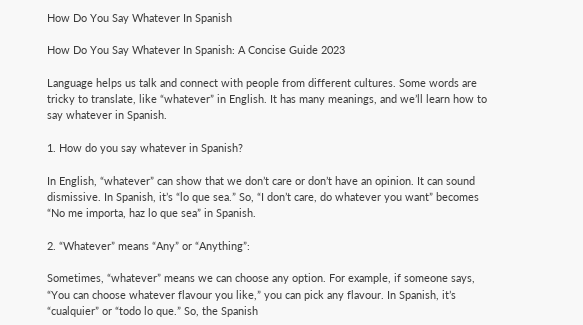How Do You Say Whatever In Spanish

How Do You Say Whatever In Spanish: A Concise Guide 2023

Language helps us talk and connect with people from different cultures. Some words are tricky to translate, like “whatever” in English. It has many meanings, and we’ll learn how to say whatever in Spanish.

1. How do you say whatever in Spanish?

In English, “whatever” can show that we don’t care or don’t have an opinion. It can sound dismissive. In Spanish, it’s “lo que sea.” So, “I don’t care, do whatever you want” becomes “No me importa, haz lo que sea” in Spanish.

2. “Whatever” means “Any” or “Anything”:

Sometimes, “whatever” means we can choose any option. For example, if someone says, “You can choose whatever flavour you like,” you can pick any flavour. In Spanish, it’s “cualquier” or “todo lo que.” So, the Spanish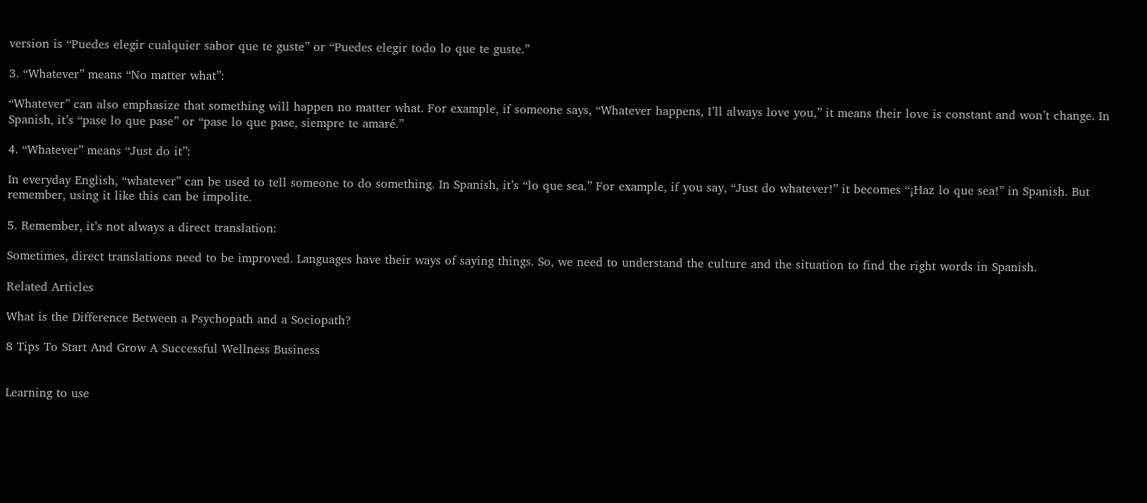version is “Puedes elegir cualquier sabor que te guste” or “Puedes elegir todo lo que te guste.”

3. “Whatever” means “No matter what”:

“Whatever” can also emphasize that something will happen no matter what. For example, if someone says, “Whatever happens, I’ll always love you,” it means their love is constant and won’t change. In Spanish, it’s “pase lo que pase” or “pase lo que pase, siempre te amaré.”

4. “Whatever” means “Just do it”:

In everyday English, “whatever” can be used to tell someone to do something. In Spanish, it’s “lo que sea.” For example, if you say, “Just do whatever!” it becomes “¡Haz lo que sea!” in Spanish. But remember, using it like this can be impolite.

5. Remember, it’s not always a direct translation:

Sometimes, direct translations need to be improved. Languages have their ways of saying things. So, we need to understand the culture and the situation to find the right words in Spanish.

Related Articles

What is the Difference Between a Psychopath and a Sociopath?

8 Tips To Start And Grow A Successful Wellness Business


Learning to use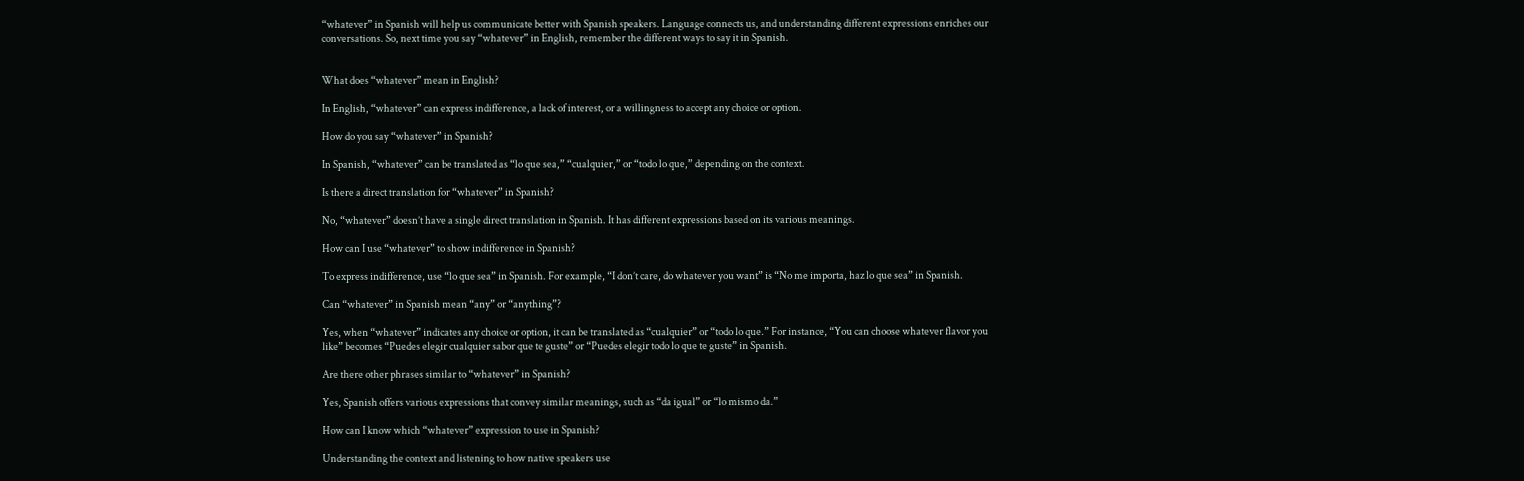“whatever” in Spanish will help us communicate better with Spanish speakers. Language connects us, and understanding different expressions enriches our conversations. So, next time you say “whatever” in English, remember the different ways to say it in Spanish.


What does “whatever” mean in English?

In English, “whatever” can express indifference, a lack of interest, or a willingness to accept any choice or option.

How do you say “whatever” in Spanish?

In Spanish, “whatever” can be translated as “lo que sea,” “cualquier,” or “todo lo que,” depending on the context.

Is there a direct translation for “whatever” in Spanish?

No, “whatever” doesn’t have a single direct translation in Spanish. It has different expressions based on its various meanings.

How can I use “whatever” to show indifference in Spanish?

To express indifference, use “lo que sea” in Spanish. For example, “I don’t care, do whatever you want” is “No me importa, haz lo que sea” in Spanish.

Can “whatever” in Spanish mean “any” or “anything”?

Yes, when “whatever” indicates any choice or option, it can be translated as “cualquier” or “todo lo que.” For instance, “You can choose whatever flavor you like” becomes “Puedes elegir cualquier sabor que te guste” or “Puedes elegir todo lo que te guste” in Spanish.

Are there other phrases similar to “whatever” in Spanish?

Yes, Spanish offers various expressions that convey similar meanings, such as “da igual” or “lo mismo da.”

How can I know which “whatever” expression to use in Spanish?

Understanding the context and listening to how native speakers use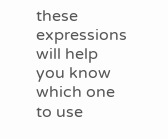these expressions will help you know which one to use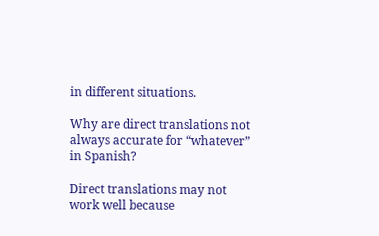in different situations.

Why are direct translations not always accurate for “whatever” in Spanish?

Direct translations may not work well because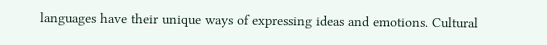languages have their unique ways of expressing ideas and emotions. Cultural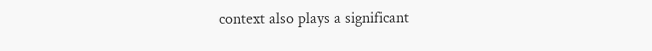context also plays a significant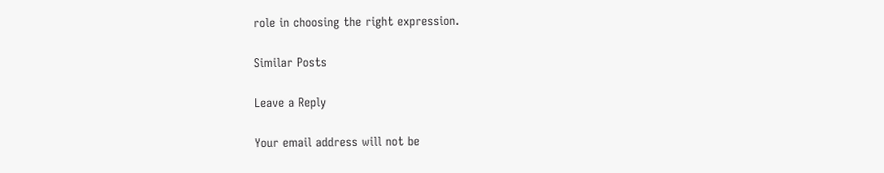role in choosing the right expression.

Similar Posts

Leave a Reply

Your email address will not be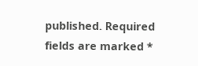published. Required fields are marked *